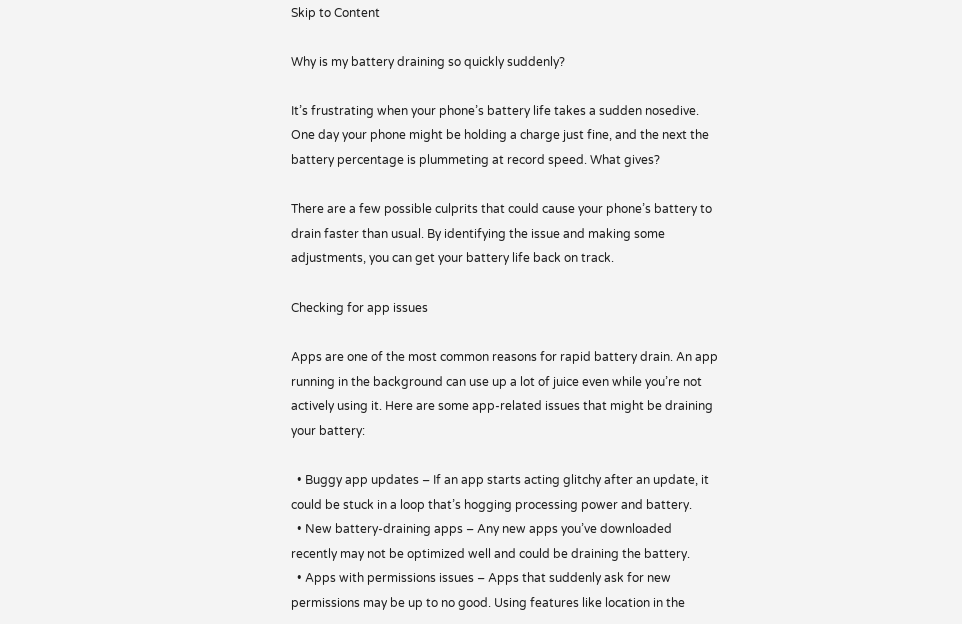Skip to Content

Why is my battery draining so quickly suddenly?

It’s frustrating when your phone’s battery life takes a sudden nosedive. One day your phone might be holding a charge just fine, and the next the battery percentage is plummeting at record speed. What gives?

There are a few possible culprits that could cause your phone’s battery to drain faster than usual. By identifying the issue and making some adjustments, you can get your battery life back on track.

Checking for app issues

Apps are one of the most common reasons for rapid battery drain. An app running in the background can use up a lot of juice even while you’re not actively using it. Here are some app-related issues that might be draining your battery:

  • Buggy app updates – If an app starts acting glitchy after an update, it could be stuck in a loop that’s hogging processing power and battery.
  • New battery-draining apps – Any new apps you’ve downloaded recently may not be optimized well and could be draining the battery.
  • Apps with permissions issues – Apps that suddenly ask for new permissions may be up to no good. Using features like location in the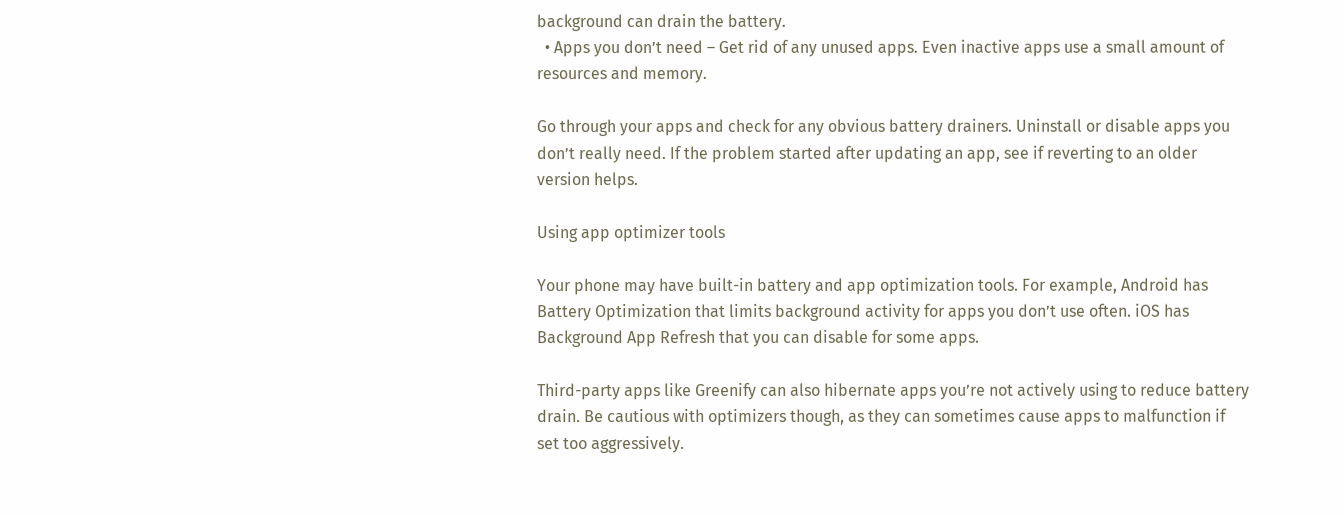background can drain the battery.
  • Apps you don’t need – Get rid of any unused apps. Even inactive apps use a small amount of resources and memory.

Go through your apps and check for any obvious battery drainers. Uninstall or disable apps you don’t really need. If the problem started after updating an app, see if reverting to an older version helps.

Using app optimizer tools

Your phone may have built-in battery and app optimization tools. For example, Android has Battery Optimization that limits background activity for apps you don’t use often. iOS has Background App Refresh that you can disable for some apps.

Third-party apps like Greenify can also hibernate apps you’re not actively using to reduce battery drain. Be cautious with optimizers though, as they can sometimes cause apps to malfunction if set too aggressively.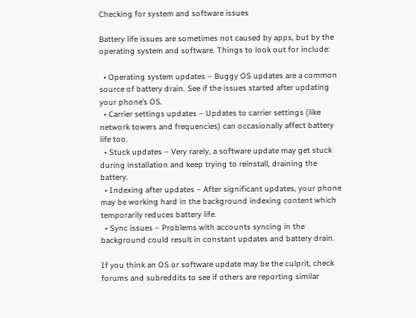Checking for system and software issues

Battery life issues are sometimes not caused by apps, but by the operating system and software. Things to look out for include:

  • Operating system updates – Buggy OS updates are a common source of battery drain. See if the issues started after updating your phone’s OS.
  • Carrier settings updates – Updates to carrier settings (like network towers and frequencies) can occasionally affect battery life too.
  • Stuck updates – Very rarely, a software update may get stuck during installation and keep trying to reinstall, draining the battery.
  • Indexing after updates – After significant updates, your phone may be working hard in the background indexing content which temporarily reduces battery life.
  • Sync issues – Problems with accounts syncing in the background could result in constant updates and battery drain.

If you think an OS or software update may be the culprit, check forums and subreddits to see if others are reporting similar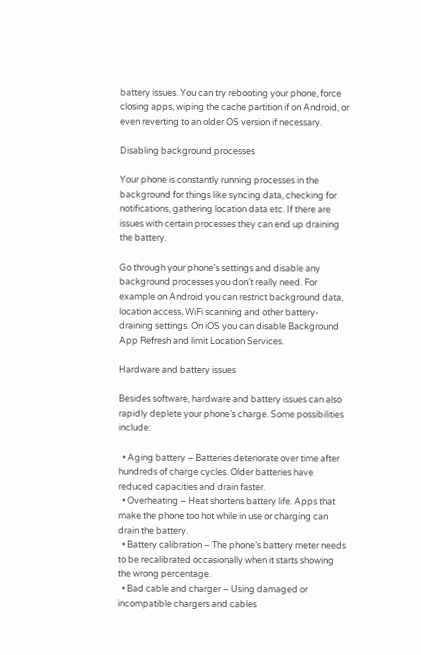battery issues. You can try rebooting your phone, force closing apps, wiping the cache partition if on Android, or even reverting to an older OS version if necessary.

Disabling background processes

Your phone is constantly running processes in the background for things like syncing data, checking for notifications, gathering location data etc. If there are issues with certain processes they can end up draining the battery.

Go through your phone’s settings and disable any background processes you don’t really need. For example on Android you can restrict background data, location access, WiFi scanning and other battery-draining settings. On iOS you can disable Background App Refresh and limit Location Services.

Hardware and battery issues

Besides software, hardware and battery issues can also rapidly deplete your phone’s charge. Some possibilities include:

  • Aging battery – Batteries deteriorate over time after hundreds of charge cycles. Older batteries have reduced capacities and drain faster.
  • Overheating – Heat shortens battery life. Apps that make the phone too hot while in use or charging can drain the battery.
  • Battery calibration – The phone’s battery meter needs to be recalibrated occasionally when it starts showing the wrong percentage.
  • Bad cable and charger – Using damaged or incompatible chargers and cables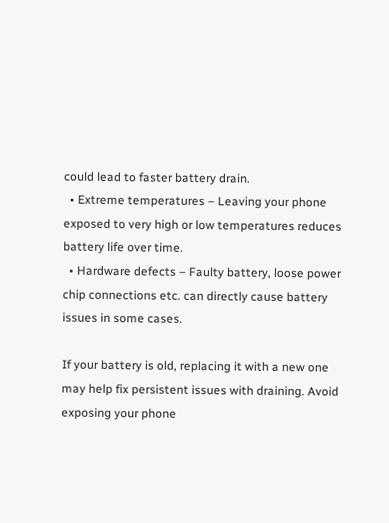could lead to faster battery drain.
  • Extreme temperatures – Leaving your phone exposed to very high or low temperatures reduces battery life over time.
  • Hardware defects – Faulty battery, loose power chip connections etc. can directly cause battery issues in some cases.

If your battery is old, replacing it with a new one may help fix persistent issues with draining. Avoid exposing your phone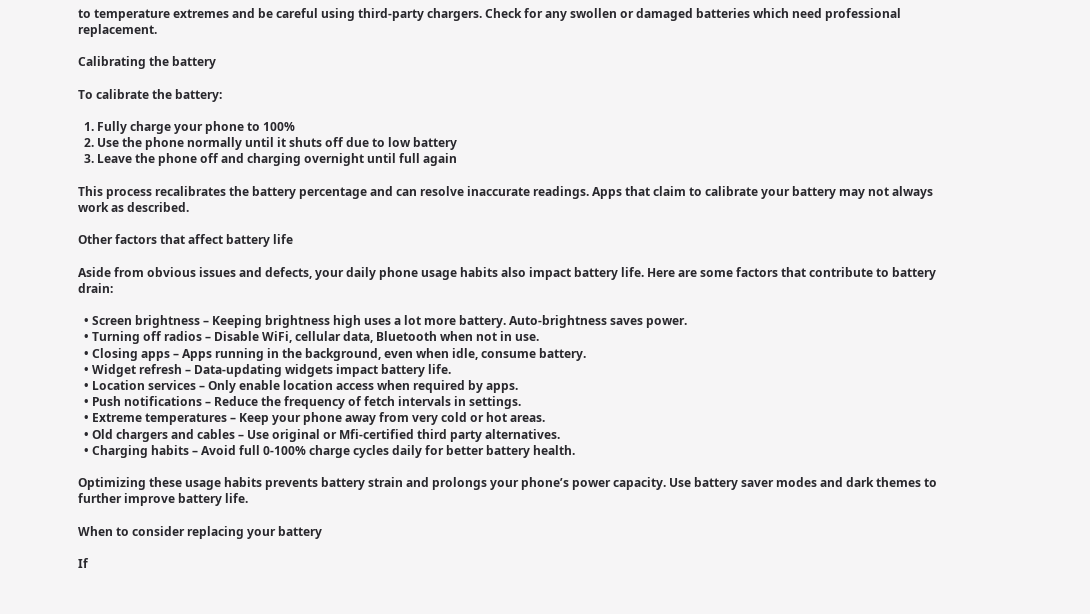to temperature extremes and be careful using third-party chargers. Check for any swollen or damaged batteries which need professional replacement.

Calibrating the battery

To calibrate the battery:

  1. Fully charge your phone to 100%
  2. Use the phone normally until it shuts off due to low battery
  3. Leave the phone off and charging overnight until full again

This process recalibrates the battery percentage and can resolve inaccurate readings. Apps that claim to calibrate your battery may not always work as described.

Other factors that affect battery life

Aside from obvious issues and defects, your daily phone usage habits also impact battery life. Here are some factors that contribute to battery drain:

  • Screen brightness – Keeping brightness high uses a lot more battery. Auto-brightness saves power.
  • Turning off radios – Disable WiFi, cellular data, Bluetooth when not in use.
  • Closing apps – Apps running in the background, even when idle, consume battery.
  • Widget refresh – Data-updating widgets impact battery life.
  • Location services – Only enable location access when required by apps.
  • Push notifications – Reduce the frequency of fetch intervals in settings.
  • Extreme temperatures – Keep your phone away from very cold or hot areas.
  • Old chargers and cables – Use original or Mfi-certified third party alternatives.
  • Charging habits – Avoid full 0-100% charge cycles daily for better battery health.

Optimizing these usage habits prevents battery strain and prolongs your phone’s power capacity. Use battery saver modes and dark themes to further improve battery life.

When to consider replacing your battery

If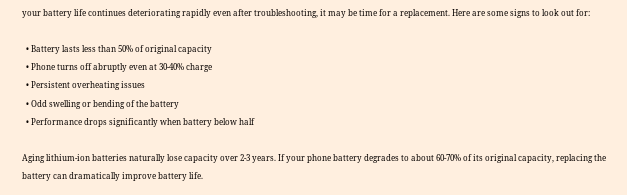your battery life continues deteriorating rapidly even after troubleshooting, it may be time for a replacement. Here are some signs to look out for:

  • Battery lasts less than 50% of original capacity
  • Phone turns off abruptly even at 30-40% charge
  • Persistent overheating issues
  • Odd swelling or bending of the battery
  • Performance drops significantly when battery below half

Aging lithium-ion batteries naturally lose capacity over 2-3 years. If your phone battery degrades to about 60-70% of its original capacity, replacing the battery can dramatically improve battery life.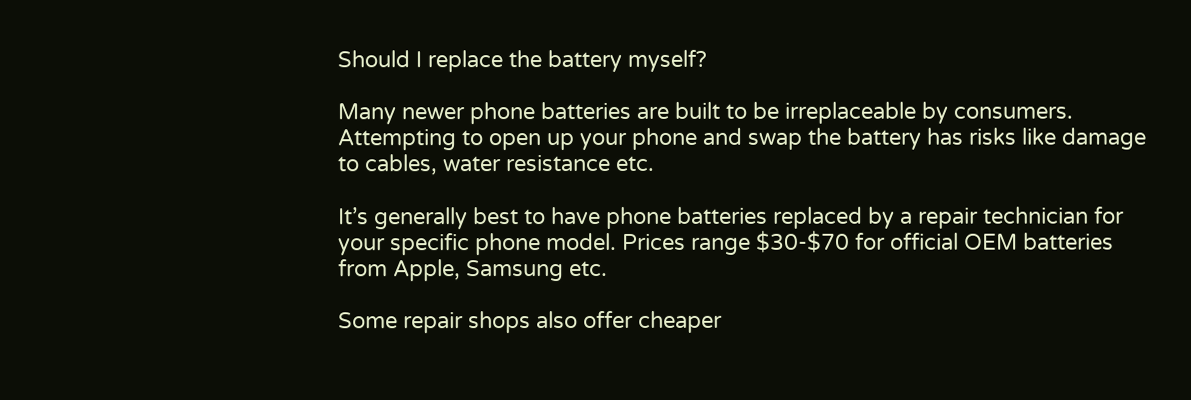Should I replace the battery myself?

Many newer phone batteries are built to be irreplaceable by consumers. Attempting to open up your phone and swap the battery has risks like damage to cables, water resistance etc.

It’s generally best to have phone batteries replaced by a repair technician for your specific phone model. Prices range $30-$70 for official OEM batteries from Apple, Samsung etc.

Some repair shops also offer cheaper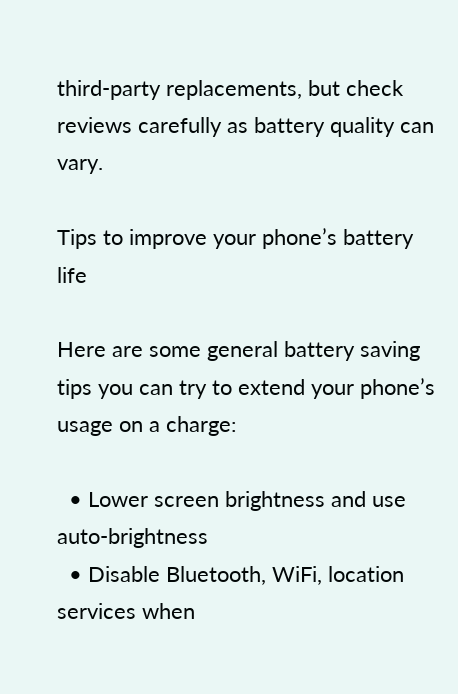third-party replacements, but check reviews carefully as battery quality can vary.

Tips to improve your phone’s battery life

Here are some general battery saving tips you can try to extend your phone’s usage on a charge:

  • Lower screen brightness and use auto-brightness
  • Disable Bluetooth, WiFi, location services when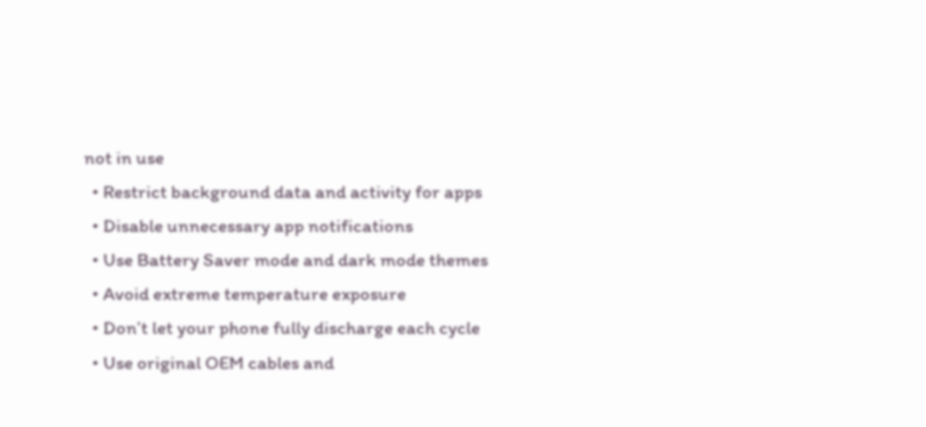not in use
  • Restrict background data and activity for apps
  • Disable unnecessary app notifications
  • Use Battery Saver mode and dark mode themes
  • Avoid extreme temperature exposure
  • Don’t let your phone fully discharge each cycle
  • Use original OEM cables and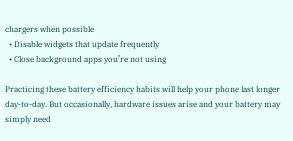chargers when possible
  • Disable widgets that update frequently
  • Close background apps you’re not using

Practicing these battery efficiency habits will help your phone last longer day-to-day. But occasionally, hardware issues arise and your battery may simply need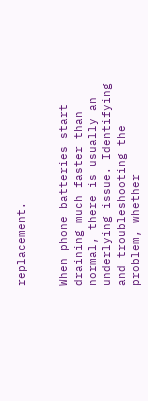replacement.


When phone batteries start draining much faster than normal, there is usually an underlying issue. Identifying and troubleshooting the problem, whether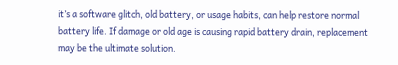it’s a software glitch, old battery, or usage habits, can help restore normal battery life. If damage or old age is causing rapid battery drain, replacement may be the ultimate solution.